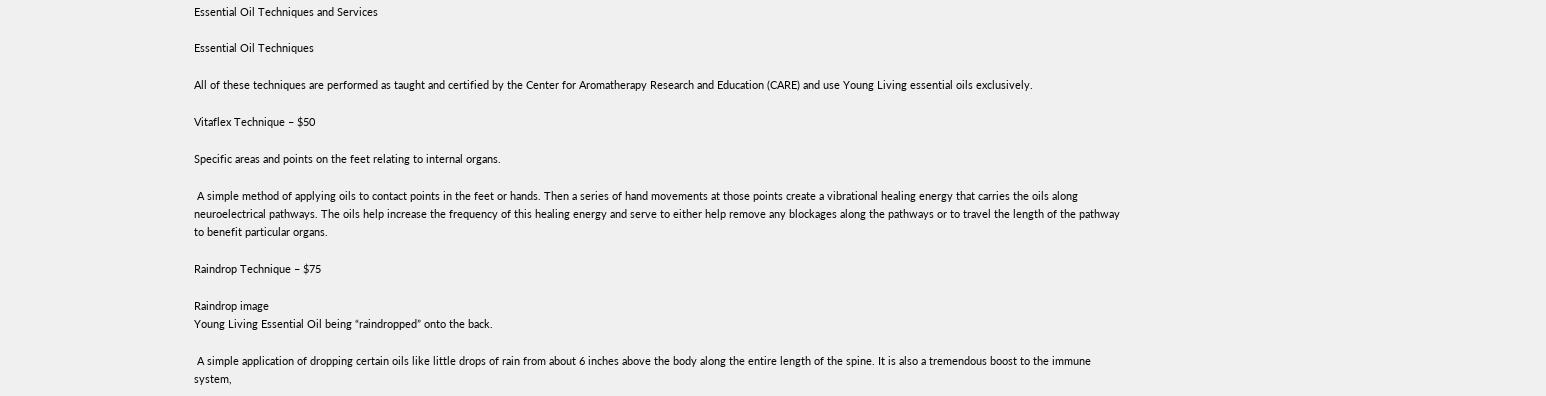Essential Oil Techniques and Services

Essential Oil Techniques

All of these techniques are performed as taught and certified by the Center for Aromatherapy Research and Education (CARE) and use Young Living essential oils exclusively.

Vitaflex Technique – $50

Specific areas and points on the feet relating to internal organs.

 A simple method of applying oils to contact points in the feet or hands. Then a series of hand movements at those points create a vibrational healing energy that carries the oils along neuroelectrical pathways. The oils help increase the frequency of this healing energy and serve to either help remove any blockages along the pathways or to travel the length of the pathway to benefit particular organs.

Raindrop Technique – $75

Raindrop image
Young Living Essential Oil being “raindropped” onto the back.

 A simple application of dropping certain oils like little drops of rain from about 6 inches above the body along the entire length of the spine. It is also a tremendous boost to the immune system,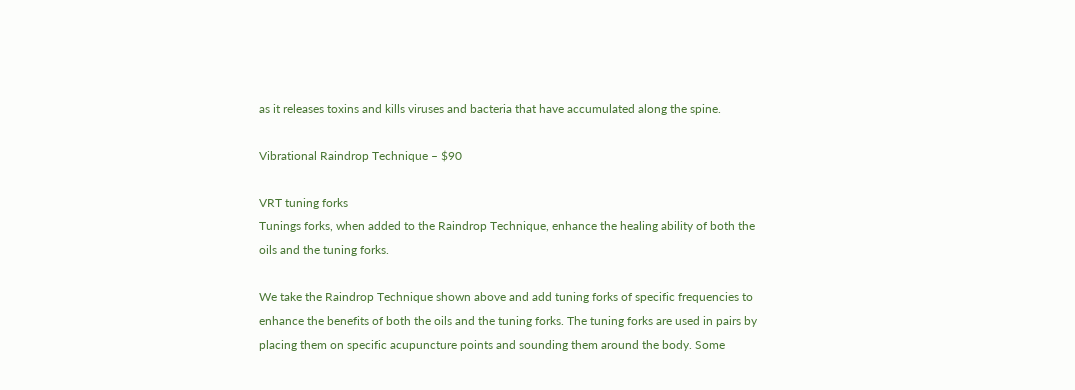as it releases toxins and kills viruses and bacteria that have accumulated along the spine.

Vibrational Raindrop Technique – $90

VRT tuning forks
Tunings forks, when added to the Raindrop Technique, enhance the healing ability of both the oils and the tuning forks.

We take the Raindrop Technique shown above and add tuning forks of specific frequencies to enhance the benefits of both the oils and the tuning forks. The tuning forks are used in pairs by placing them on specific acupuncture points and sounding them around the body. Some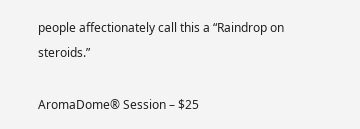people affectionately call this a “Raindrop on steroids.”

AromaDome® Session – $25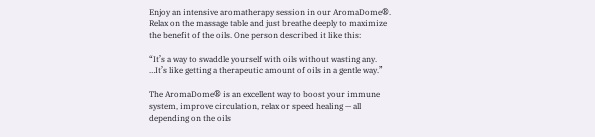Enjoy an intensive aromatherapy session in our AromaDome®. Relax on the massage table and just breathe deeply to maximize the benefit of the oils. One person described it like this:

“It’s a way to swaddle yourself with oils without wasting any. …It’s like getting a therapeutic amount of oils in a gentle way.”

The AromaDome® is an excellent way to boost your immune system, improve circulation, relax or speed healing — all depending on the oils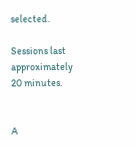selected.

Sessions last approximately 20 minutes.


A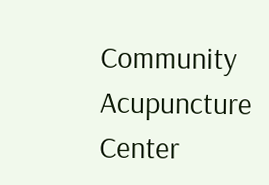Community Acupuncture Center